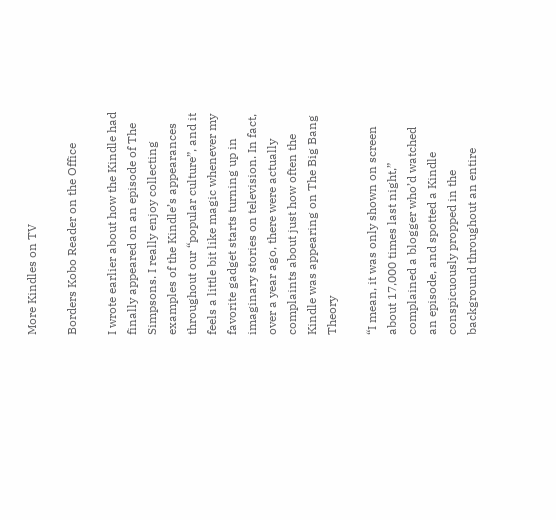More Kindles on TV

Borders Kobo Reader on the Office

I wrote earlier about how the Kindle had finally appeared on an episode of The Simpsons. I really enjoy collecting examples of the Kindle’s appearances throughout our “popular culture”, and it feels a little bit like magic whenever my favorite gadget starts turning up in imaginary stories on television. In fact, over a year ago, there were actually complaints about just how often the Kindle was appearing on The Big Bang Theory

“I mean, it was only shown on screen about 17,000 times last night,” complained a blogger who’d watched an episode, and spotted a Kindle conspicuously propped in the background throughout an entire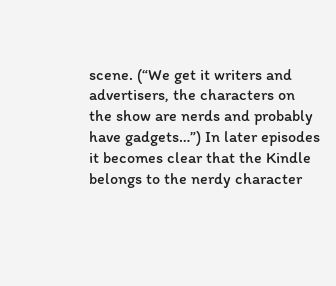scene. (“We get it writers and advertisers, the characters on the show are nerds and probably have gadgets…”) In later episodes it becomes clear that the Kindle belongs to the nerdy character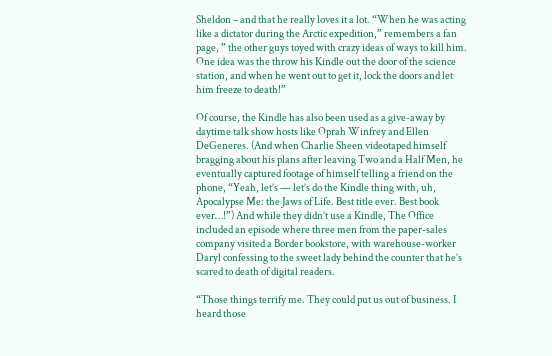Sheldon – and that he really loves it a lot. “When he was acting like a dictator during the Arctic expedition,” remembers a fan page, ” the other guys toyed with crazy ideas of ways to kill him. One idea was the throw his Kindle out the door of the science station, and when he went out to get it, lock the doors and let him freeze to death!”

Of course, the Kindle has also been used as a give-away by daytime talk show hosts like Oprah Winfrey and Ellen DeGeneres. (And when Charlie Sheen videotaped himself bragging about his plans after leaving Two and a Half Men, he eventually captured footage of himself telling a friend on the phone, “Yeah, let’s — let’s do the Kindle thing with, uh, Apocalypse Me: the Jaws of Life. Best title ever. Best book ever…!”) And while they didn’t use a Kindle, The Office included an episode where three men from the paper-sales company visited a Border bookstore, with warehouse-worker Daryl confessing to the sweet lady behind the counter that he’s scared to death of digital readers.

“Those things terrify me. They could put us out of business. I heard those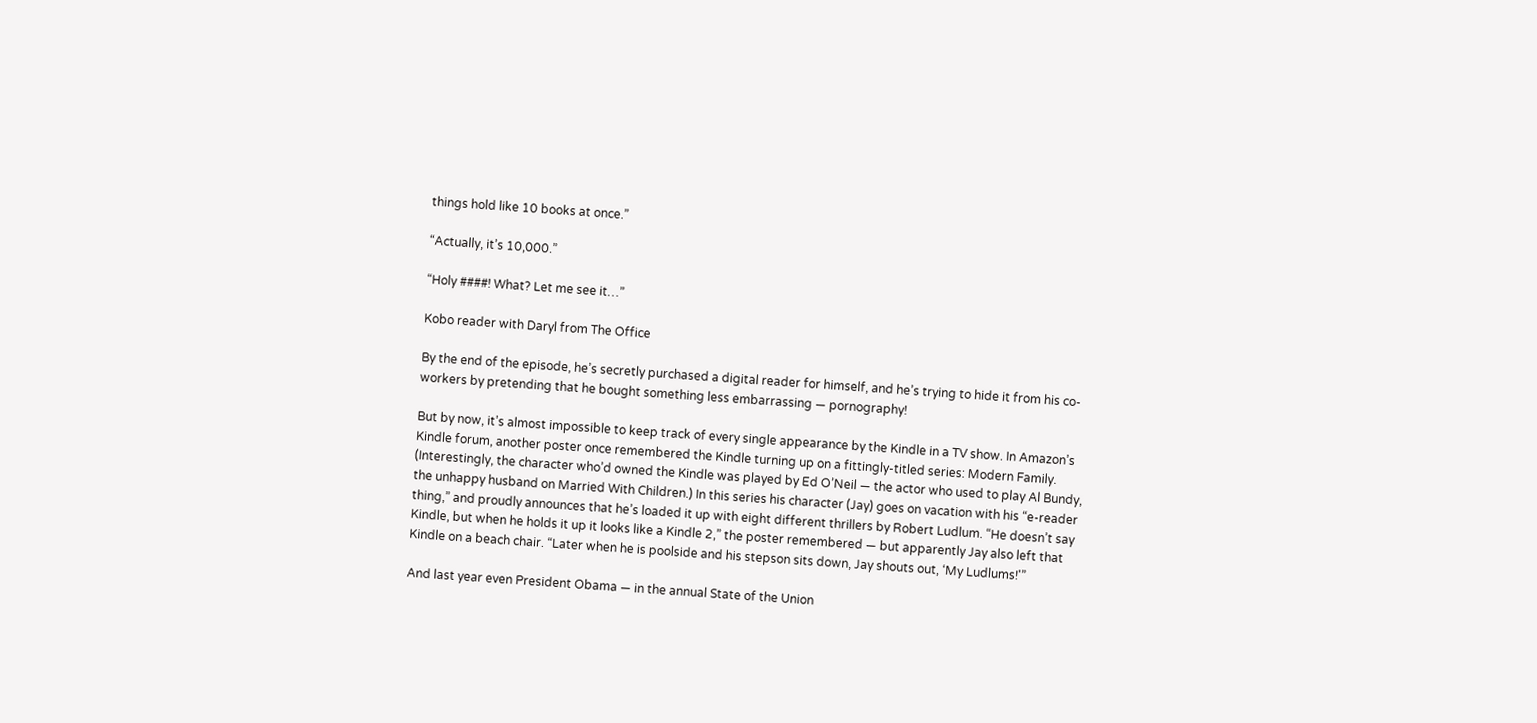things hold like 10 books at once.”

“Actually, it’s 10,000.”

“Holy ####! What? Let me see it…”

Kobo reader with Daryl from The Office

By the end of the episode, he’s secretly purchased a digital reader for himself, and he’s trying to hide it from his co-workers by pretending that he bought something less embarrassing — pornography!

But by now, it’s almost impossible to keep track of every single appearance by the Kindle in a TV show. In Amazon’s Kindle forum, another poster once remembered the Kindle turning up on a fittingly-titled series: Modern Family. (Interestingly, the character who’d owned the Kindle was played by Ed O’Neil — the actor who used to play Al Bundy, the unhappy husband on Married With Children.) In this series his character (Jay) goes on vacation with his “e-reader thing,” and proudly announces that he’s loaded it up with eight different thrillers by Robert Ludlum. “He doesn’t say Kindle, but when he holds it up it looks like a Kindle 2,” the poster remembered — but apparently Jay also left that Kindle on a beach chair. “Later when he is poolside and his stepson sits down, Jay shouts out, ‘My Ludlums!'”

And last year even President Obama — in the annual State of the Union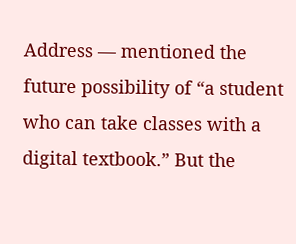Address — mentioned the future possibility of “a student who can take classes with a digital textbook.” But the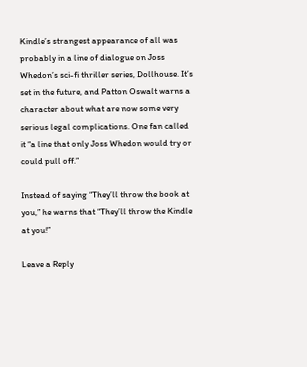Kindle’s strangest appearance of all was probably in a line of dialogue on Joss Whedon’s sci-fi thriller series, Dollhouse. It’s set in the future, and Patton Oswalt warns a character about what are now some very serious legal complications. One fan called it “a line that only Joss Whedon would try or could pull off.”

Instead of saying “They’ll throw the book at you,” he warns that “They’ll throw the Kindle at you!”

Leave a Reply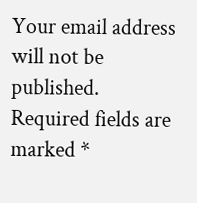Your email address will not be published. Required fields are marked *